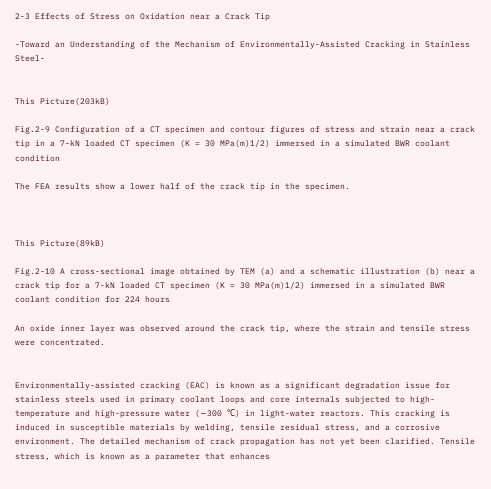2-3 Effects of Stress on Oxidation near a Crack Tip

-Toward an Understanding of the Mechanism of Environmentally-Assisted Cracking in Stainless Steel-


This Picture(203kB)

Fig.2-9 Configuration of a CT specimen and contour figures of stress and strain near a crack tip in a 7-kN loaded CT specimen (K = 30 MPa(m)1/2) immersed in a simulated BWR coolant condition

The FEA results show a lower half of the crack tip in the specimen.



This Picture(89kB)

Fig.2-10 A cross-sectional image obtained by TEM (a) and a schematic illustration (b) near a crack tip for a 7-kN loaded CT specimen (K = 30 MPa(m)1/2) immersed in a simulated BWR coolant condition for 224 hours

An oxide inner layer was observed around the crack tip, where the strain and tensile stress were concentrated.


Environmentally-assisted cracking (EAC) is known as a significant degradation issue for stainless steels used in primary coolant loops and core internals subjected to high-temperature and high-pressure water (∼300 ℃) in light-water reactors. This cracking is induced in susceptible materials by welding, tensile residual stress, and a corrosive environment. The detailed mechanism of crack propagation has not yet been clarified. Tensile stress, which is known as a parameter that enhances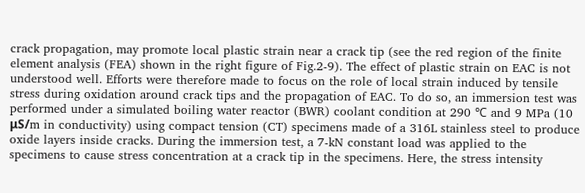crack propagation, may promote local plastic strain near a crack tip (see the red region of the finite element analysis (FEA) shown in the right figure of Fig.2-9). The effect of plastic strain on EAC is not understood well. Efforts were therefore made to focus on the role of local strain induced by tensile stress during oxidation around crack tips and the propagation of EAC. To do so, an immersion test was performed under a simulated boiling water reactor (BWR) coolant condition at 290 ℃ and 9 MPa (10 μS/m in conductivity) using compact tension (CT) specimens made of a 316L stainless steel to produce oxide layers inside cracks. During the immersion test, a 7-kN constant load was applied to the specimens to cause stress concentration at a crack tip in the specimens. Here, the stress intensity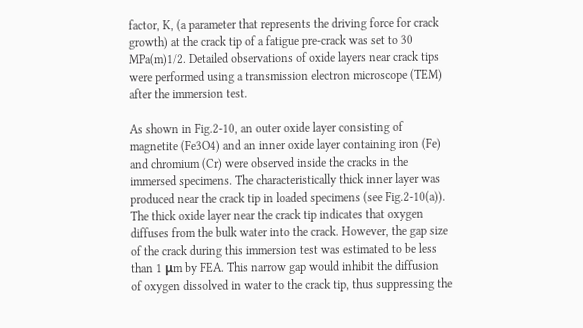factor, K, (a parameter that represents the driving force for crack growth) at the crack tip of a fatigue pre-crack was set to 30 MPa(m)1/2. Detailed observations of oxide layers near crack tips were performed using a transmission electron microscope (TEM) after the immersion test.

As shown in Fig.2-10, an outer oxide layer consisting of magnetite (Fe3O4) and an inner oxide layer containing iron (Fe) and chromium (Cr) were observed inside the cracks in the immersed specimens. The characteristically thick inner layer was produced near the crack tip in loaded specimens (see Fig.2-10(a)). The thick oxide layer near the crack tip indicates that oxygen diffuses from the bulk water into the crack. However, the gap size of the crack during this immersion test was estimated to be less than 1 μm by FEA. This narrow gap would inhibit the diffusion of oxygen dissolved in water to the crack tip, thus suppressing the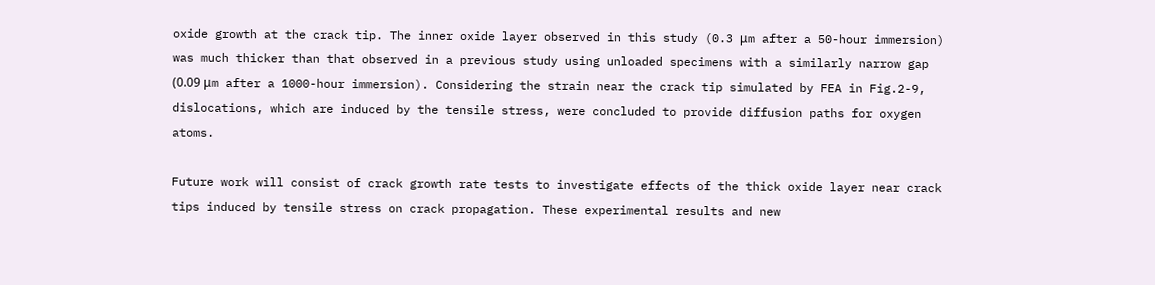oxide growth at the crack tip. The inner oxide layer observed in this study (0.3 μm after a 50-hour immersion) was much thicker than that observed in a previous study using unloaded specimens with a similarly narrow gap (0.09 μm after a 1000-hour immersion). Considering the strain near the crack tip simulated by FEA in Fig.2-9, dislocations, which are induced by the tensile stress, were concluded to provide diffusion paths for oxygen atoms.

Future work will consist of crack growth rate tests to investigate effects of the thick oxide layer near crack tips induced by tensile stress on crack propagation. These experimental results and new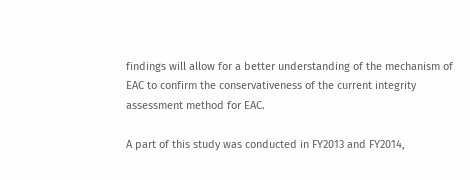findings will allow for a better understanding of the mechanism of EAC to confirm the conservativeness of the current integrity assessment method for EAC.

A part of this study was conducted in FY2013 and FY2014,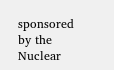sponsored by the Nuclear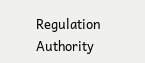Regulation Authority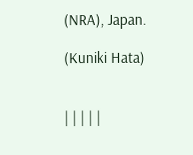(NRA), Japan.

(Kuniki Hata)


| | | | |